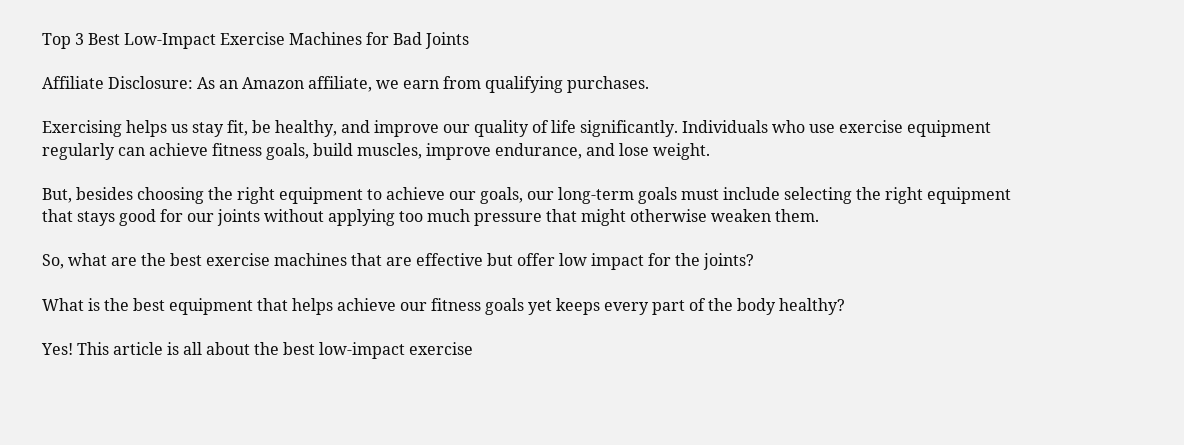Top 3 Best Low-Impact Exercise Machines for Bad Joints

Affiliate Disclosure: As an Amazon affiliate, we earn from qualifying purchases.

Exercising helps us stay fit, be healthy, and improve our quality of life significantly. Individuals who use exercise equipment regularly can achieve fitness goals, build muscles, improve endurance, and lose weight.

But, besides choosing the right equipment to achieve our goals, our long-term goals must include selecting the right equipment that stays good for our joints without applying too much pressure that might otherwise weaken them.

So, what are the best exercise machines that are effective but offer low impact for the joints?

What is the best equipment that helps achieve our fitness goals yet keeps every part of the body healthy?

Yes! This article is all about the best low-impact exercise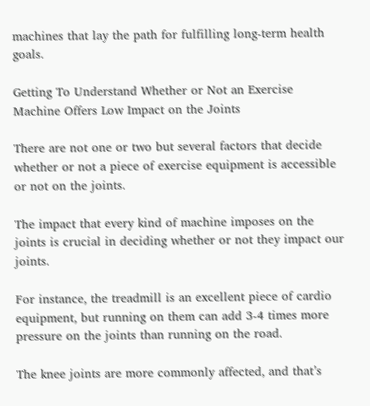machines that lay the path for fulfilling long-term health goals.

Getting To Understand Whether or Not an Exercise Machine Offers Low Impact on the Joints

There are not one or two but several factors that decide whether or not a piece of exercise equipment is accessible or not on the joints.

The impact that every kind of machine imposes on the joints is crucial in deciding whether or not they impact our joints.

For instance, the treadmill is an excellent piece of cardio equipment, but running on them can add 3-4 times more pressure on the joints than running on the road.

The knee joints are more commonly affected, and that’s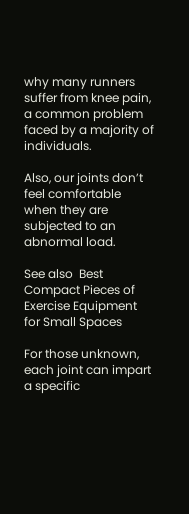why many runners suffer from knee pain, a common problem faced by a majority of individuals.

Also, our joints don’t feel comfortable when they are subjected to an abnormal load.

See also  Best Compact Pieces of Exercise Equipment for Small Spaces

For those unknown, each joint can impart a specific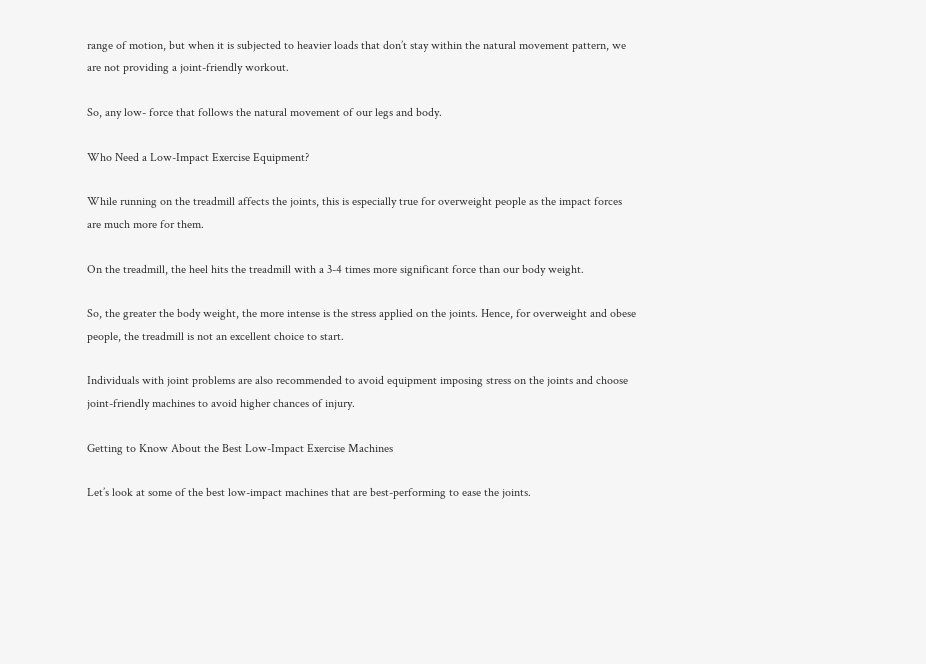range of motion, but when it is subjected to heavier loads that don’t stay within the natural movement pattern, we are not providing a joint-friendly workout.

So, any low- force that follows the natural movement of our legs and body.

Who Need a Low-Impact Exercise Equipment?

While running on the treadmill affects the joints, this is especially true for overweight people as the impact forces are much more for them.

On the treadmill, the heel hits the treadmill with a 3-4 times more significant force than our body weight.

So, the greater the body weight, the more intense is the stress applied on the joints. Hence, for overweight and obese people, the treadmill is not an excellent choice to start.

Individuals with joint problems are also recommended to avoid equipment imposing stress on the joints and choose joint-friendly machines to avoid higher chances of injury.

Getting to Know About the Best Low-Impact Exercise Machines

Let’s look at some of the best low-impact machines that are best-performing to ease the joints.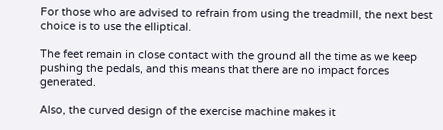For those who are advised to refrain from using the treadmill, the next best choice is to use the elliptical.

The feet remain in close contact with the ground all the time as we keep pushing the pedals, and this means that there are no impact forces generated.

Also, the curved design of the exercise machine makes it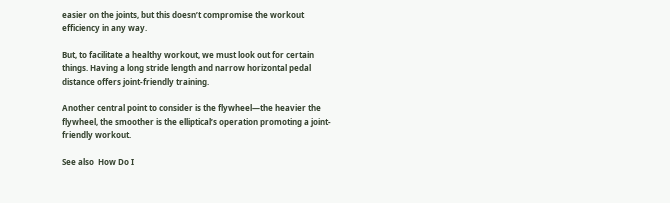easier on the joints, but this doesn’t compromise the workout efficiency in any way.

But, to facilitate a healthy workout, we must look out for certain things. Having a long stride length and narrow horizontal pedal distance offers joint-friendly training.

Another central point to consider is the flywheel—the heavier the flywheel, the smoother is the elliptical’s operation promoting a joint-friendly workout.

See also  How Do I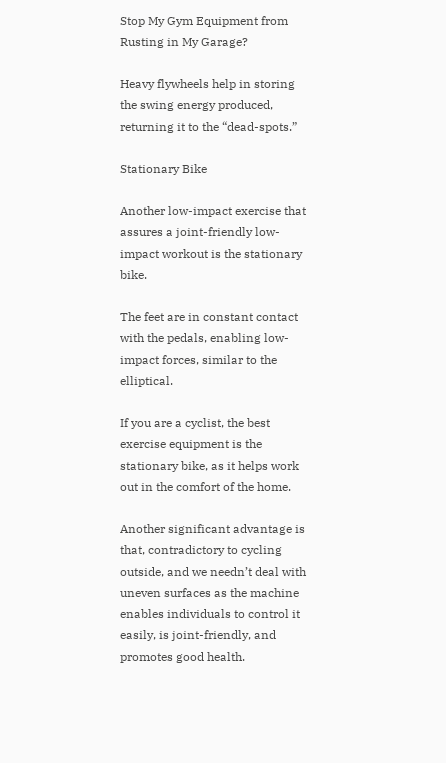Stop My Gym Equipment from Rusting in My Garage?

Heavy flywheels help in storing the swing energy produced, returning it to the “dead-spots.”

Stationary Bike

Another low-impact exercise that assures a joint-friendly low-impact workout is the stationary bike.

The feet are in constant contact with the pedals, enabling low-impact forces, similar to the elliptical.

If you are a cyclist, the best exercise equipment is the stationary bike, as it helps work out in the comfort of the home.

Another significant advantage is that, contradictory to cycling outside, and we needn’t deal with uneven surfaces as the machine enables individuals to control it easily, is joint-friendly, and promotes good health.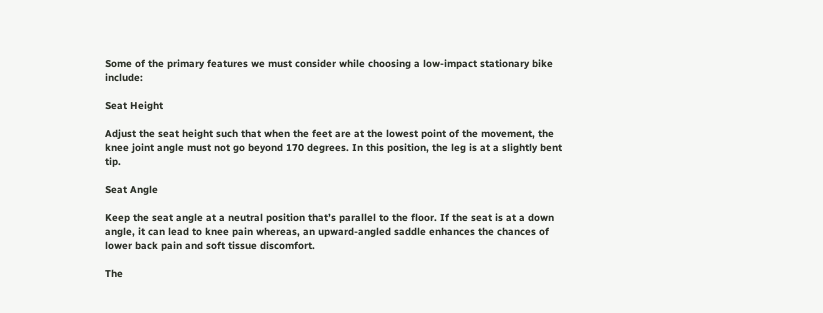Some of the primary features we must consider while choosing a low-impact stationary bike include:

Seat Height

Adjust the seat height such that when the feet are at the lowest point of the movement, the knee joint angle must not go beyond 170 degrees. In this position, the leg is at a slightly bent tip.

Seat Angle

Keep the seat angle at a neutral position that’s parallel to the floor. If the seat is at a down angle, it can lead to knee pain whereas, an upward-angled saddle enhances the chances of lower back pain and soft tissue discomfort.

The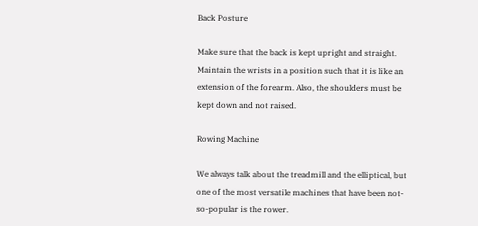Back Posture

Make sure that the back is kept upright and straight. Maintain the wrists in a position such that it is like an extension of the forearm. Also, the shoulders must be kept down and not raised.

Rowing Machine

We always talk about the treadmill and the elliptical, but one of the most versatile machines that have been not-so-popular is the rower.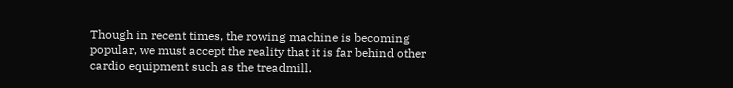Though in recent times, the rowing machine is becoming popular, we must accept the reality that it is far behind other cardio equipment such as the treadmill.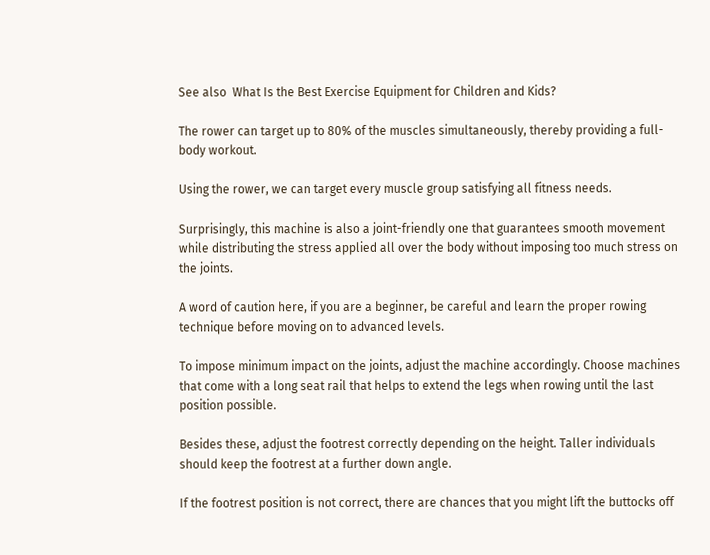See also  What Is the Best Exercise Equipment for Children and Kids?

The rower can target up to 80% of the muscles simultaneously, thereby providing a full-body workout.

Using the rower, we can target every muscle group satisfying all fitness needs.

Surprisingly, this machine is also a joint-friendly one that guarantees smooth movement while distributing the stress applied all over the body without imposing too much stress on the joints.

A word of caution here, if you are a beginner, be careful and learn the proper rowing technique before moving on to advanced levels.

To impose minimum impact on the joints, adjust the machine accordingly. Choose machines that come with a long seat rail that helps to extend the legs when rowing until the last position possible.

Besides these, adjust the footrest correctly depending on the height. Taller individuals should keep the footrest at a further down angle.

If the footrest position is not correct, there are chances that you might lift the buttocks off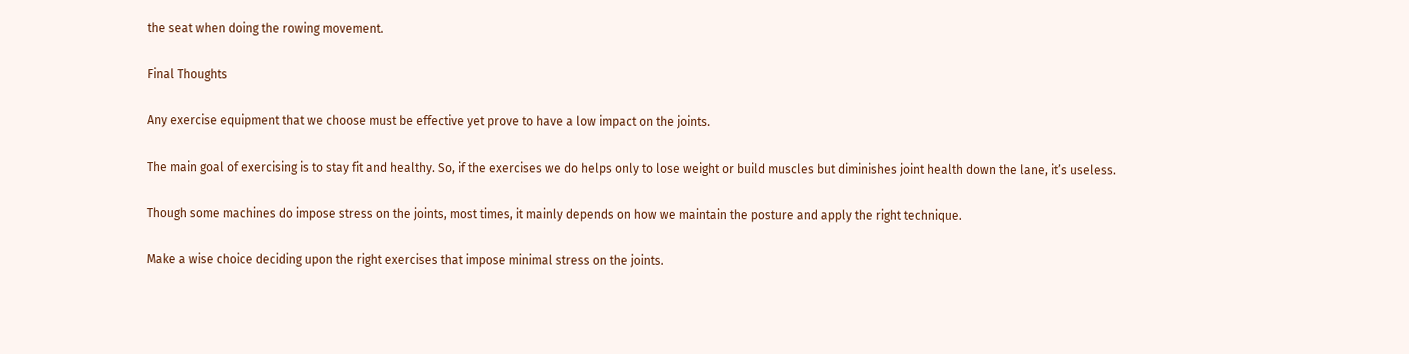the seat when doing the rowing movement.

Final Thoughts

Any exercise equipment that we choose must be effective yet prove to have a low impact on the joints.

The main goal of exercising is to stay fit and healthy. So, if the exercises we do helps only to lose weight or build muscles but diminishes joint health down the lane, it’s useless.

Though some machines do impose stress on the joints, most times, it mainly depends on how we maintain the posture and apply the right technique.

Make a wise choice deciding upon the right exercises that impose minimal stress on the joints.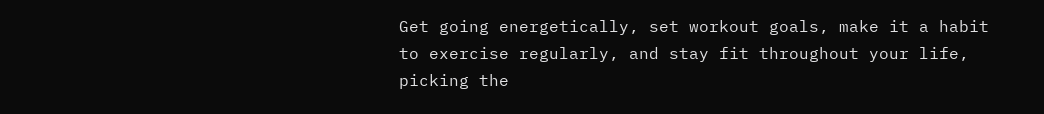Get going energetically, set workout goals, make it a habit to exercise regularly, and stay fit throughout your life, picking the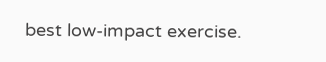best low-impact exercise.